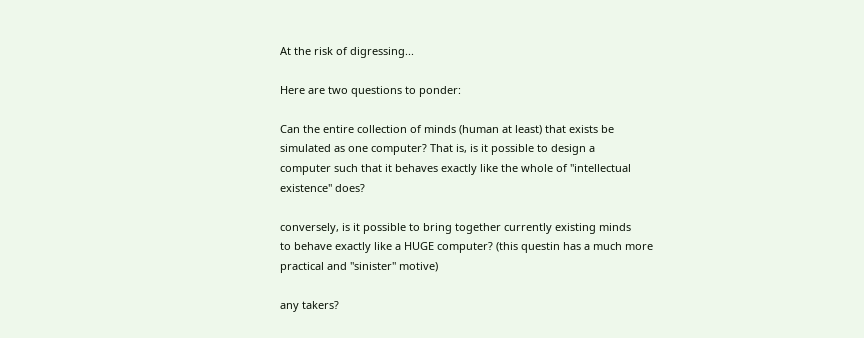At the risk of digressing...

Here are two questions to ponder:

Can the entire collection of minds (human at least) that exists be
simulated as one computer? That is, is it possible to design a
computer such that it behaves exactly like the whole of "intellectual
existence" does?

conversely, is it possible to bring together currently existing minds
to behave exactly like a HUGE computer? (this questin has a much more
practical and "sinister" motive)

any takers?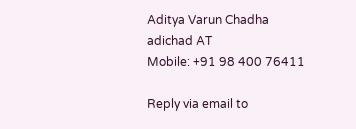Aditya Varun Chadha
adichad AT
Mobile: +91 98 400 76411

Reply via email to